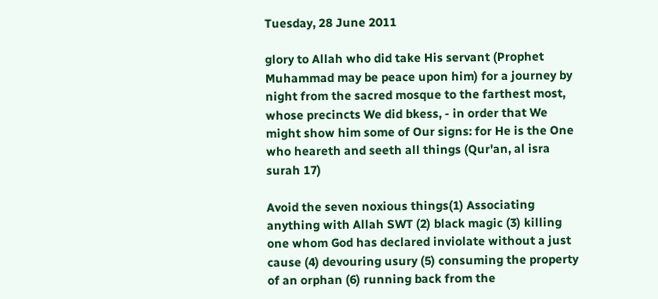Tuesday, 28 June 2011

glory to Allah who did take His servant (Prophet Muhammad may be peace upon him) for a journey by night from the sacred mosque to the farthest most, whose precincts We did bkess, - in order that We might show him some of Our signs: for He is the One who heareth and seeth all things (Qur'an, al isra surah 17)

Avoid the seven noxious things(1) Associating anything with Allah SWT (2) black magic (3) killing one whom God has declared inviolate without a just cause (4) devouring usury (5) consuming the property of an orphan (6) running back from the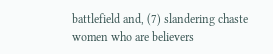battlefield and, (7) slandering chaste women who are believers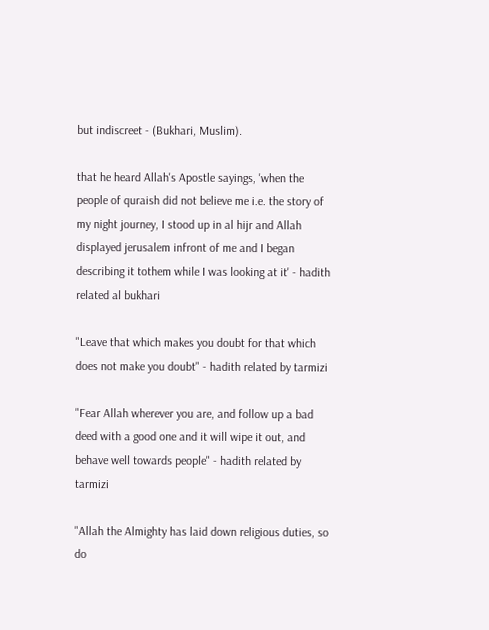but indiscreet - (Bukhari, Muslim).

that he heard Allah's Apostle sayings, 'when the people of quraish did not believe me i.e. the story of my night journey, I stood up in al hijr and Allah displayed jerusalem infront of me and I began describing it tothem while I was looking at it' - hadith related al bukhari

"Leave that which makes you doubt for that which does not make you doubt" - hadith related by tarmizi

"Fear Allah wherever you are, and follow up a bad deed with a good one and it will wipe it out, and behave well towards people" - hadith related by tarmizi

"Allah the Almighty has laid down religious duties, so do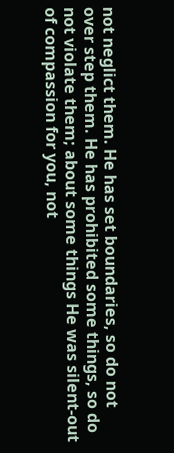not neglict them. He has set boundaries, so do not over step them. He has prohibited some things, so do not violate them; about some things He was silent-out of compassion for you, not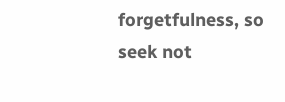forgetfulness, so seek not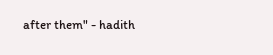after them" - hadith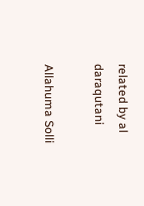related by al daraqutani

Allahuma Solli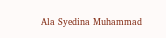Ala Syedina Muhammad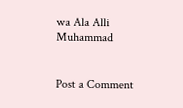wa Ala Alli Muhammad


Post a Comment